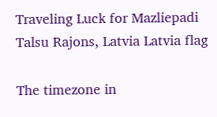Traveling Luck for Mazliepadi Talsu Rajons, Latvia Latvia flag

The timezone in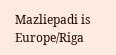Mazliepadi is Europe/Riga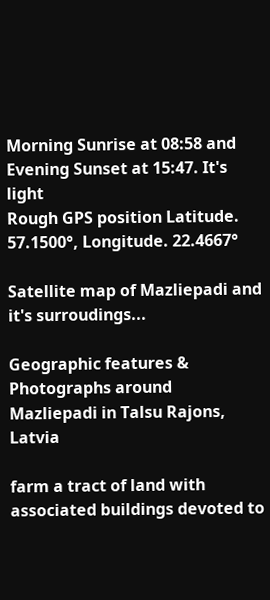Morning Sunrise at 08:58 and Evening Sunset at 15:47. It's light
Rough GPS position Latitude. 57.1500°, Longitude. 22.4667°

Satellite map of Mazliepadi and it's surroudings...

Geographic features & Photographs around Mazliepadi in Talsu Rajons, Latvia

farm a tract of land with associated buildings devoted to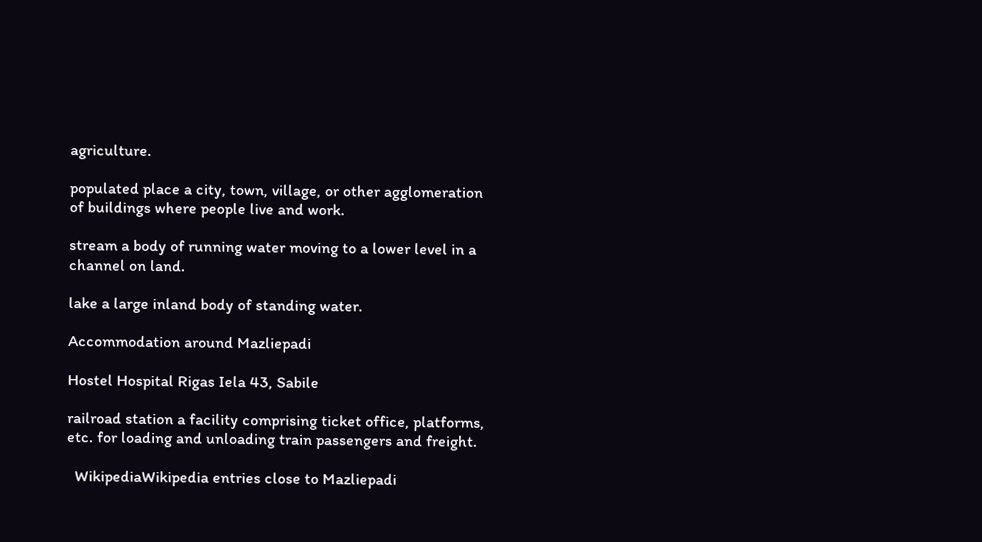agriculture.

populated place a city, town, village, or other agglomeration of buildings where people live and work.

stream a body of running water moving to a lower level in a channel on land.

lake a large inland body of standing water.

Accommodation around Mazliepadi

Hostel Hospital Rigas Iela 43, Sabile

railroad station a facility comprising ticket office, platforms, etc. for loading and unloading train passengers and freight.

  WikipediaWikipedia entries close to Mazliepadi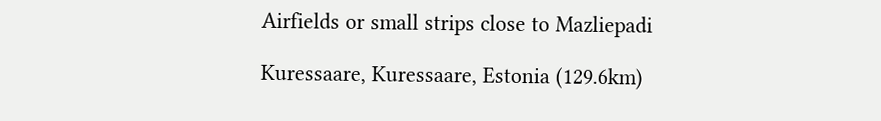Airfields or small strips close to Mazliepadi

Kuressaare, Kuressaare, Estonia (129.6km)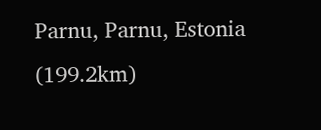Parnu, Parnu, Estonia (199.2km)